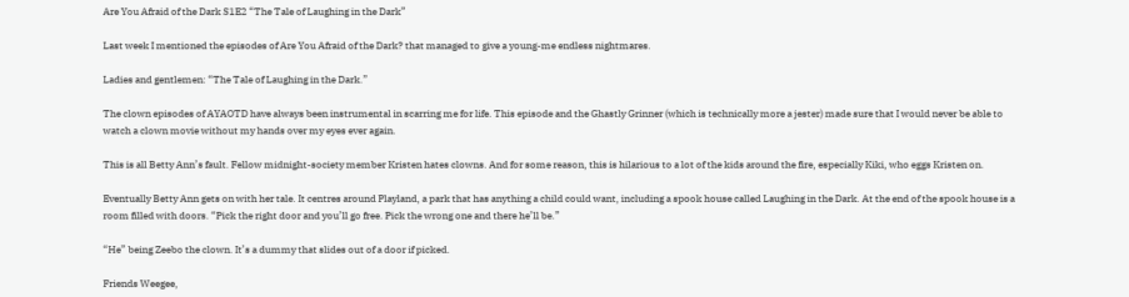Are You Afraid of the Dark S1E2 “The Tale of Laughing in the Dark”

Last week I mentioned the episodes of Are You Afraid of the Dark? that managed to give a young-me endless nightmares.

Ladies and gentlemen: “The Tale of Laughing in the Dark.”

The clown episodes of AYAOTD have always been instrumental in scarring me for life. This episode and the Ghastly Grinner (which is technically more a jester) made sure that I would never be able to watch a clown movie without my hands over my eyes ever again.

This is all Betty Ann’s fault. Fellow midnight-society member Kristen hates clowns. And for some reason, this is hilarious to a lot of the kids around the fire, especially Kiki, who eggs Kristen on.

Eventually Betty Ann gets on with her tale. It centres around Playland, a park that has anything a child could want, including a spook house called Laughing in the Dark. At the end of the spook house is a room filled with doors. “Pick the right door and you’ll go free. Pick the wrong one and there he’ll be.”

“He” being Zeebo the clown. It’s a dummy that slides out of a door if picked.

Friends Weegee,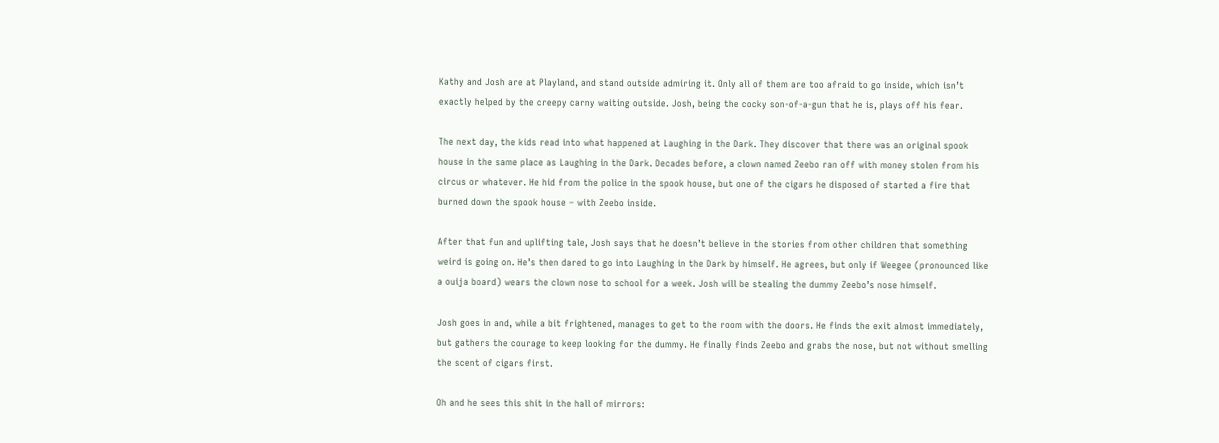Kathy and Josh are at Playland, and stand outside admiring it. Only all of them are too afraid to go inside, which isn’t exactly helped by the creepy carny waiting outside. Josh, being the cocky son-of-a-gun that he is, plays off his fear.

The next day, the kids read into what happened at Laughing in the Dark. They discover that there was an original spook house in the same place as Laughing in the Dark. Decades before, a clown named Zeebo ran off with money stolen from his circus or whatever. He hid from the police in the spook house, but one of the cigars he disposed of started a fire that burned down the spook house – with Zeebo inside.

After that fun and uplifting tale, Josh says that he doesn’t believe in the stories from other children that something weird is going on. He’s then dared to go into Laughing in the Dark by himself. He agrees, but only if Weegee (pronounced like a ouija board) wears the clown nose to school for a week. Josh will be stealing the dummy Zeebo’s nose himself.

Josh goes in and, while a bit frightened, manages to get to the room with the doors. He finds the exit almost immediately, but gathers the courage to keep looking for the dummy. He finally finds Zeebo and grabs the nose, but not without smelling the scent of cigars first.

Oh and he sees this shit in the hall of mirrors: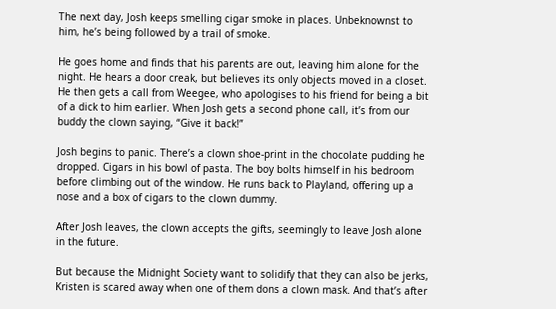The next day, Josh keeps smelling cigar smoke in places. Unbeknownst to him, he’s being followed by a trail of smoke.

He goes home and finds that his parents are out, leaving him alone for the night. He hears a door creak, but believes its only objects moved in a closet. He then gets a call from Weegee, who apologises to his friend for being a bit of a dick to him earlier. When Josh gets a second phone call, it’s from our buddy the clown saying, “Give it back!”

Josh begins to panic. There’s a clown shoe-print in the chocolate pudding he dropped. Cigars in his bowl of pasta. The boy bolts himself in his bedroom before climbing out of the window. He runs back to Playland, offering up a nose and a box of cigars to the clown dummy.

After Josh leaves, the clown accepts the gifts, seemingly to leave Josh alone in the future.

But because the Midnight Society want to solidify that they can also be jerks, Kristen is scared away when one of them dons a clown mask. And that’s after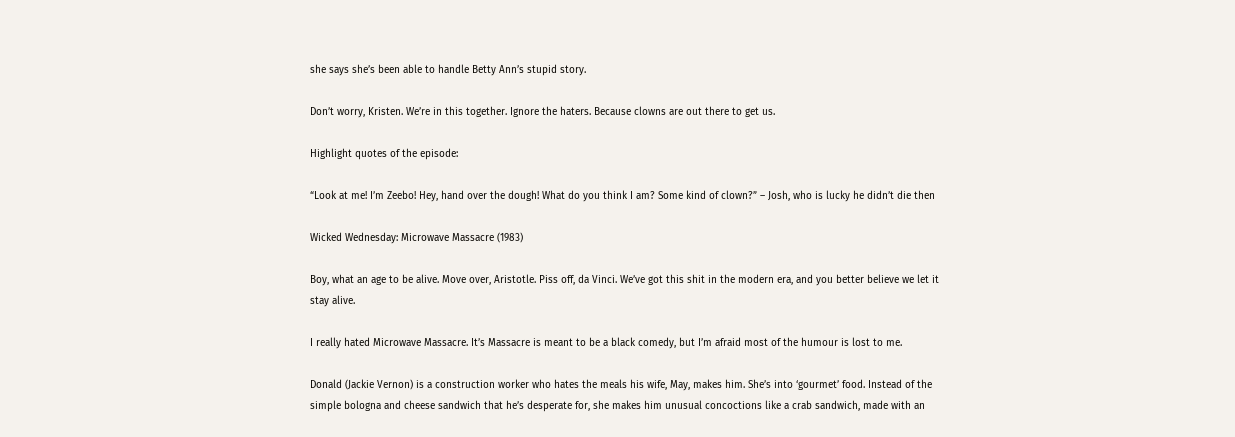she says she’s been able to handle Betty Ann’s stupid story.

Don’t worry, Kristen. We’re in this together. Ignore the haters. Because clowns are out there to get us.

Highlight quotes of the episode:

“Look at me! I’m Zeebo! Hey, hand over the dough! What do you think I am? Some kind of clown?” – Josh, who is lucky he didn’t die then

Wicked Wednesday: Microwave Massacre (1983)

Boy, what an age to be alive. Move over, Aristotle. Piss off, da Vinci. We’ve got this shit in the modern era, and you better believe we let it stay alive.

I really hated Microwave Massacre. It’s Massacre is meant to be a black comedy, but I’m afraid most of the humour is lost to me.

Donald (Jackie Vernon) is a construction worker who hates the meals his wife, May, makes him. She’s into ‘gourmet’ food. Instead of the simple bologna and cheese sandwich that he’s desperate for, she makes him unusual concoctions like a crab sandwich, made with an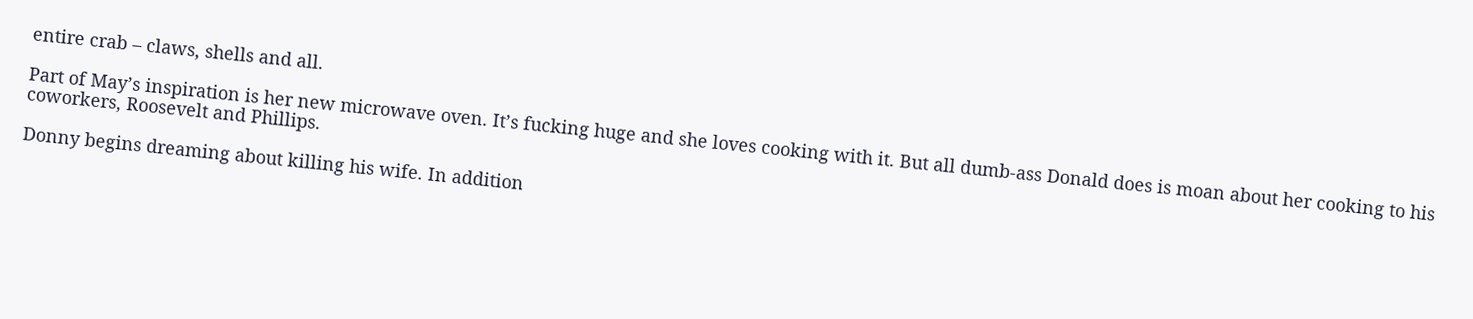entire crab – claws, shells and all.

Part of May’s inspiration is her new microwave oven. It’s fucking huge and she loves cooking with it. But all dumb-ass Donald does is moan about her cooking to his coworkers, Roosevelt and Phillips.

Donny begins dreaming about killing his wife. In addition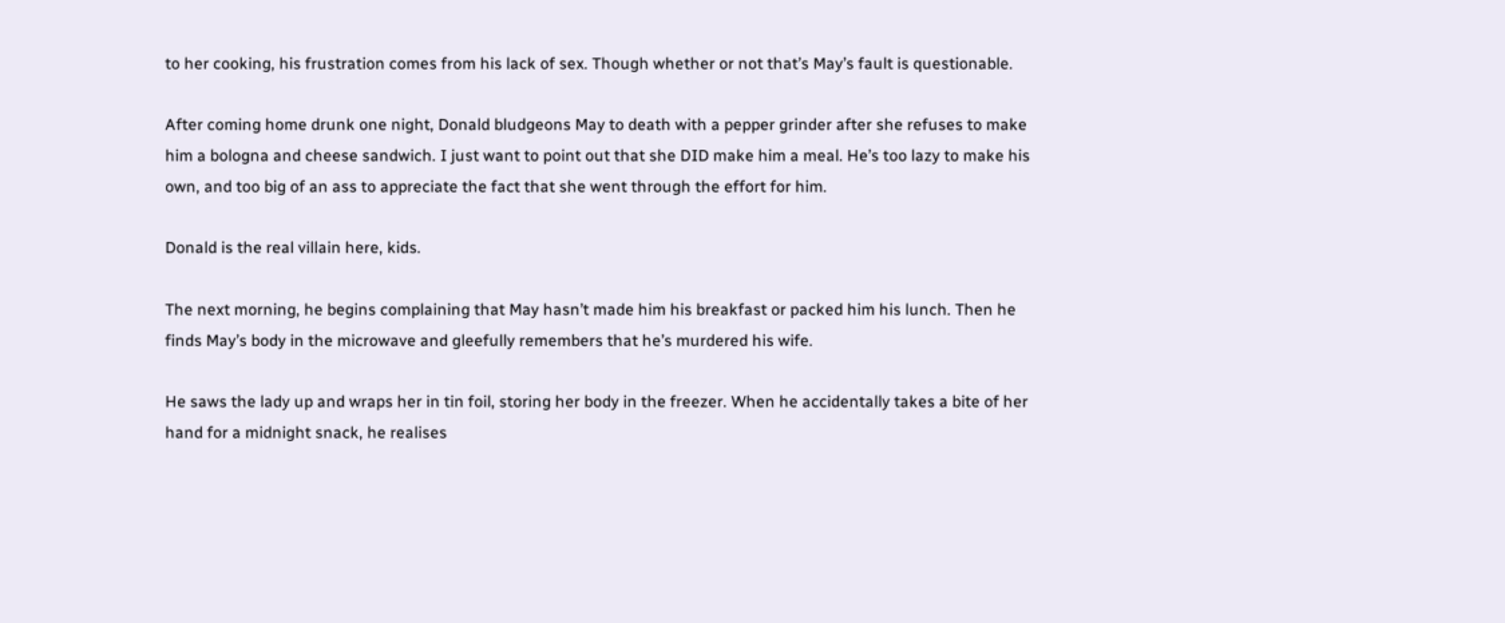to her cooking, his frustration comes from his lack of sex. Though whether or not that’s May’s fault is questionable.

After coming home drunk one night, Donald bludgeons May to death with a pepper grinder after she refuses to make him a bologna and cheese sandwich. I just want to point out that she DID make him a meal. He’s too lazy to make his own, and too big of an ass to appreciate the fact that she went through the effort for him.

Donald is the real villain here, kids.

The next morning, he begins complaining that May hasn’t made him his breakfast or packed him his lunch. Then he finds May’s body in the microwave and gleefully remembers that he’s murdered his wife.

He saws the lady up and wraps her in tin foil, storing her body in the freezer. When he accidentally takes a bite of her hand for a midnight snack, he realises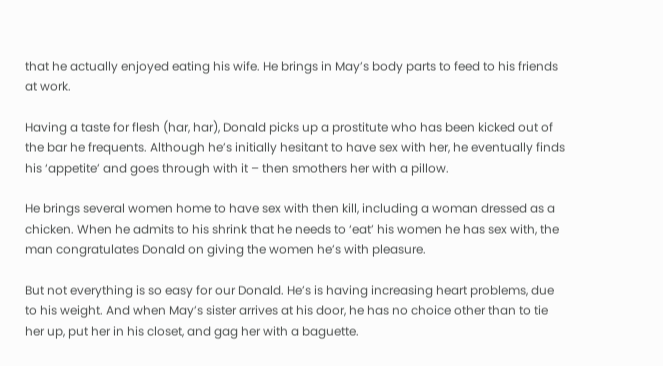that he actually enjoyed eating his wife. He brings in May’s body parts to feed to his friends at work.

Having a taste for flesh (har, har), Donald picks up a prostitute who has been kicked out of the bar he frequents. Although he’s initially hesitant to have sex with her, he eventually finds his ‘appetite’ and goes through with it – then smothers her with a pillow.

He brings several women home to have sex with then kill, including a woman dressed as a chicken. When he admits to his shrink that he needs to ‘eat’ his women he has sex with, the man congratulates Donald on giving the women he’s with pleasure.

But not everything is so easy for our Donald. He’s is having increasing heart problems, due to his weight. And when May’s sister arrives at his door, he has no choice other than to tie her up, put her in his closet, and gag her with a baguette.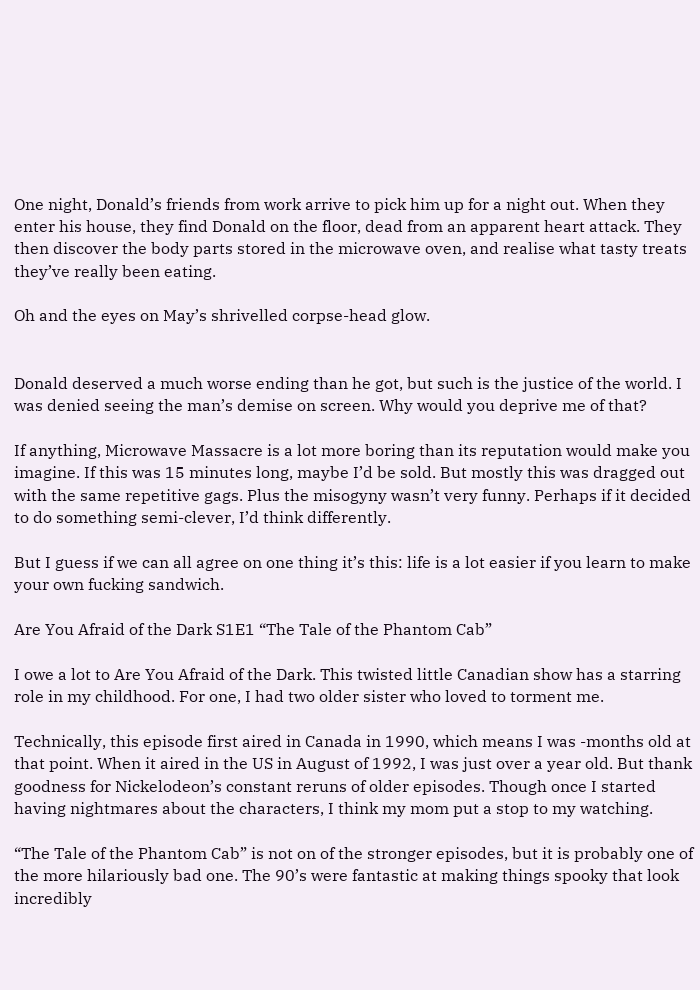One night, Donald’s friends from work arrive to pick him up for a night out. When they enter his house, they find Donald on the floor, dead from an apparent heart attack. They then discover the body parts stored in the microwave oven, and realise what tasty treats they’ve really been eating.

Oh and the eyes on May’s shrivelled corpse-head glow.


Donald deserved a much worse ending than he got, but such is the justice of the world. I was denied seeing the man’s demise on screen. Why would you deprive me of that?

If anything, Microwave Massacre is a lot more boring than its reputation would make you imagine. If this was 15 minutes long, maybe I’d be sold. But mostly this was dragged out with the same repetitive gags. Plus the misogyny wasn’t very funny. Perhaps if it decided to do something semi-clever, I’d think differently.

But I guess if we can all agree on one thing it’s this: life is a lot easier if you learn to make your own fucking sandwich.

Are You Afraid of the Dark S1E1 “The Tale of the Phantom Cab”

I owe a lot to Are You Afraid of the Dark. This twisted little Canadian show has a starring role in my childhood. For one, I had two older sister who loved to torment me.

Technically, this episode first aired in Canada in 1990, which means I was -months old at that point. When it aired in the US in August of 1992, I was just over a year old. But thank goodness for Nickelodeon’s constant reruns of older episodes. Though once I started having nightmares about the characters, I think my mom put a stop to my watching.

“The Tale of the Phantom Cab” is not on of the stronger episodes, but it is probably one of the more hilariously bad one. The 90’s were fantastic at making things spooky that look incredibly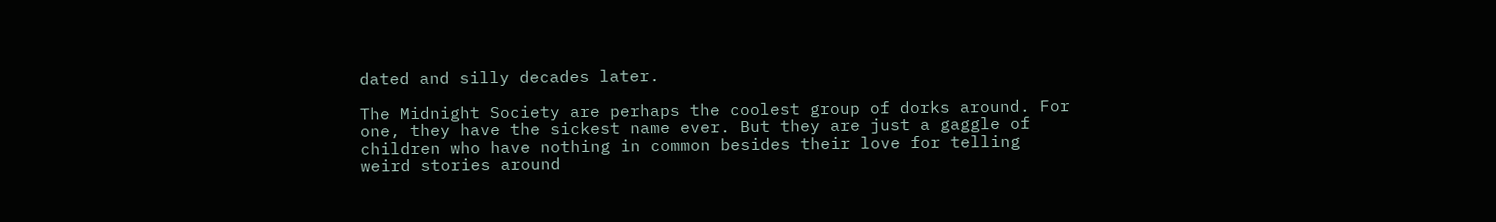dated and silly decades later.

The Midnight Society are perhaps the coolest group of dorks around. For one, they have the sickest name ever. But they are just a gaggle of children who have nothing in common besides their love for telling weird stories around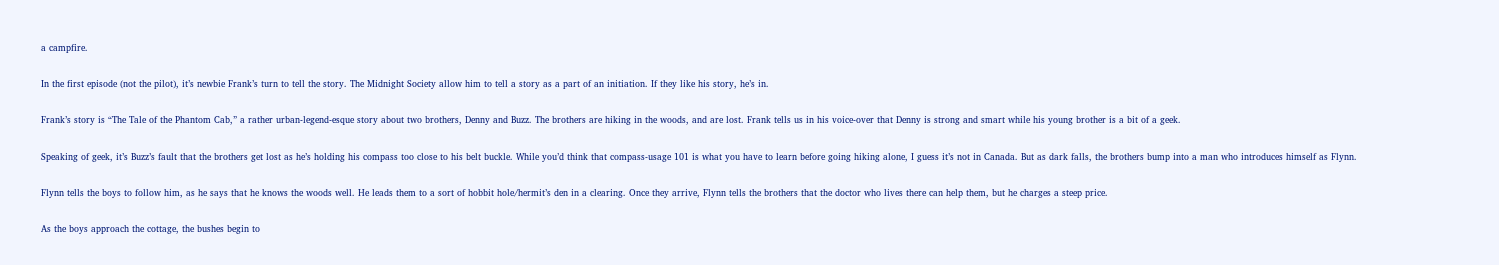a campfire.

In the first episode (not the pilot), it’s newbie Frank’s turn to tell the story. The Midnight Society allow him to tell a story as a part of an initiation. If they like his story, he’s in.

Frank’s story is “The Tale of the Phantom Cab,” a rather urban-legend-esque story about two brothers, Denny and Buzz. The brothers are hiking in the woods, and are lost. Frank tells us in his voice-over that Denny is strong and smart while his young brother is a bit of a geek.

Speaking of geek, it’s Buzz’s fault that the brothers get lost as he’s holding his compass too close to his belt buckle. While you’d think that compass-usage 101 is what you have to learn before going hiking alone, I guess it’s not in Canada. But as dark falls, the brothers bump into a man who introduces himself as Flynn.

Flynn tells the boys to follow him, as he says that he knows the woods well. He leads them to a sort of hobbit hole/hermit’s den in a clearing. Once they arrive, Flynn tells the brothers that the doctor who lives there can help them, but he charges a steep price.

As the boys approach the cottage, the bushes begin to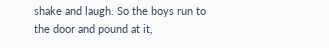shake and laugh. So the boys run to the door and pound at it,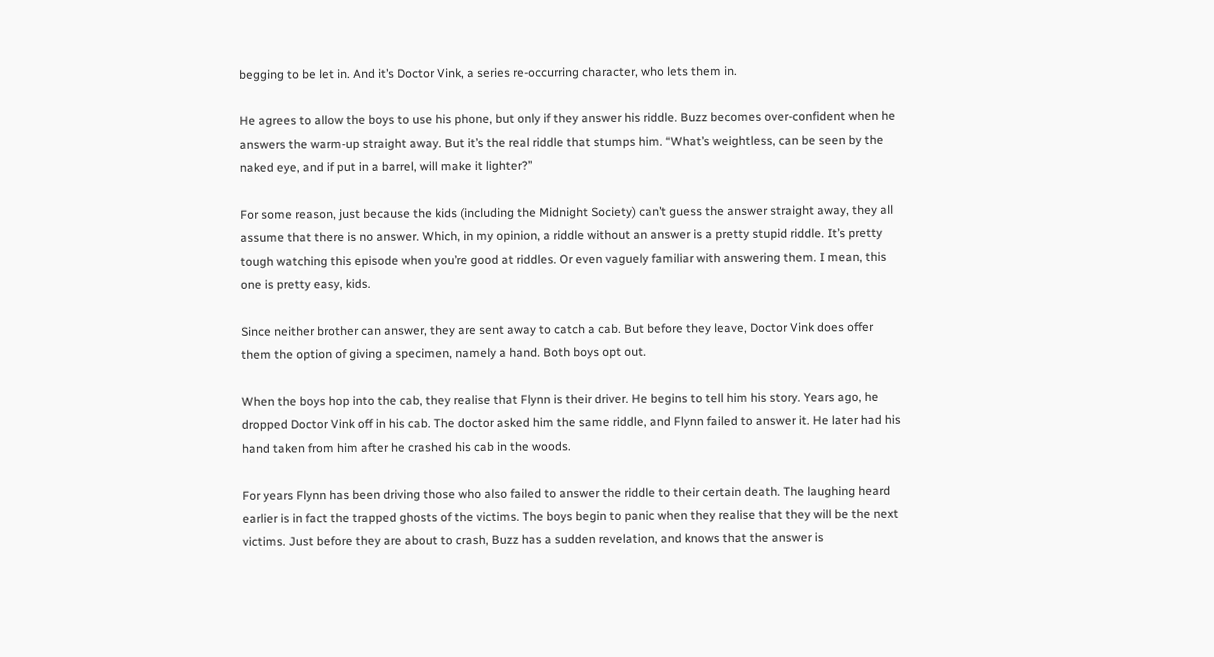begging to be let in. And it’s Doctor Vink, a series re-occurring character, who lets them in.

He agrees to allow the boys to use his phone, but only if they answer his riddle. Buzz becomes over-confident when he answers the warm-up straight away. But it’s the real riddle that stumps him. “What’s weightless, can be seen by the naked eye, and if put in a barrel, will make it lighter?”

For some reason, just because the kids (including the Midnight Society) can’t guess the answer straight away, they all assume that there is no answer. Which, in my opinion, a riddle without an answer is a pretty stupid riddle. It’s pretty tough watching this episode when you’re good at riddles. Or even vaguely familiar with answering them. I mean, this one is pretty easy, kids.

Since neither brother can answer, they are sent away to catch a cab. But before they leave, Doctor Vink does offer them the option of giving a specimen, namely a hand. Both boys opt out.

When the boys hop into the cab, they realise that Flynn is their driver. He begins to tell him his story. Years ago, he dropped Doctor Vink off in his cab. The doctor asked him the same riddle, and Flynn failed to answer it. He later had his hand taken from him after he crashed his cab in the woods.

For years Flynn has been driving those who also failed to answer the riddle to their certain death. The laughing heard earlier is in fact the trapped ghosts of the victims. The boys begin to panic when they realise that they will be the next victims. Just before they are about to crash, Buzz has a sudden revelation, and knows that the answer is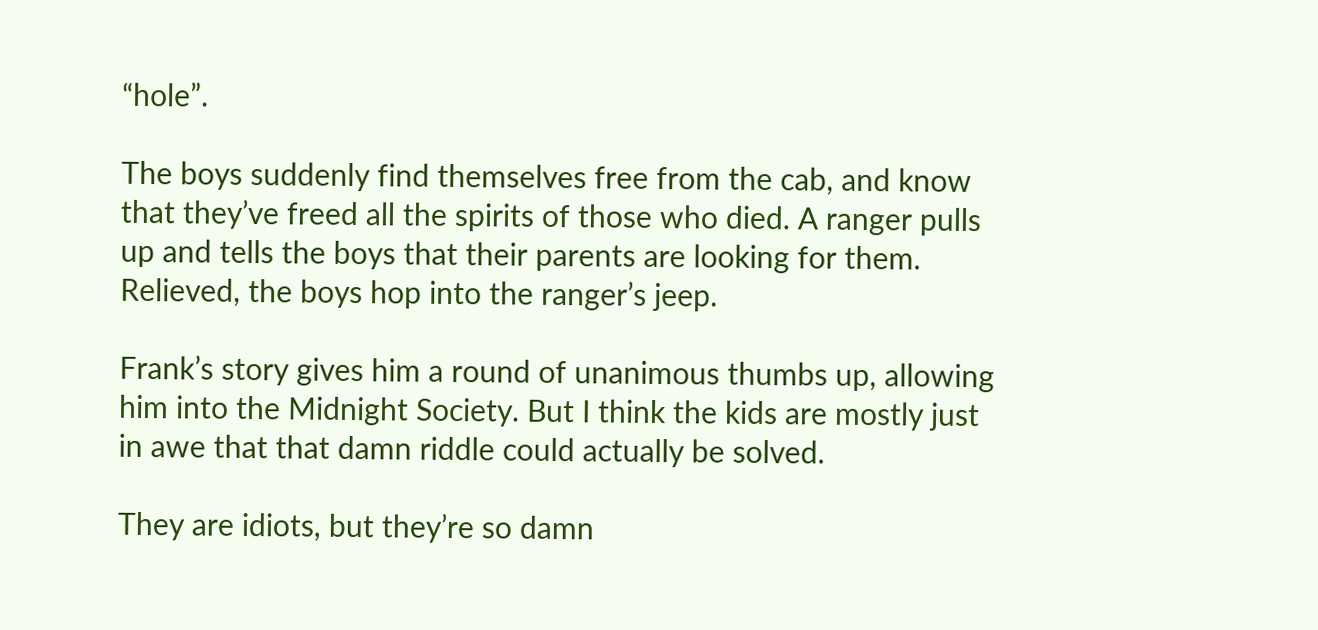“hole”.

The boys suddenly find themselves free from the cab, and know that they’ve freed all the spirits of those who died. A ranger pulls up and tells the boys that their parents are looking for them. Relieved, the boys hop into the ranger’s jeep.

Frank’s story gives him a round of unanimous thumbs up, allowing him into the Midnight Society. But I think the kids are mostly just in awe that that damn riddle could actually be solved.

They are idiots, but they’re so damn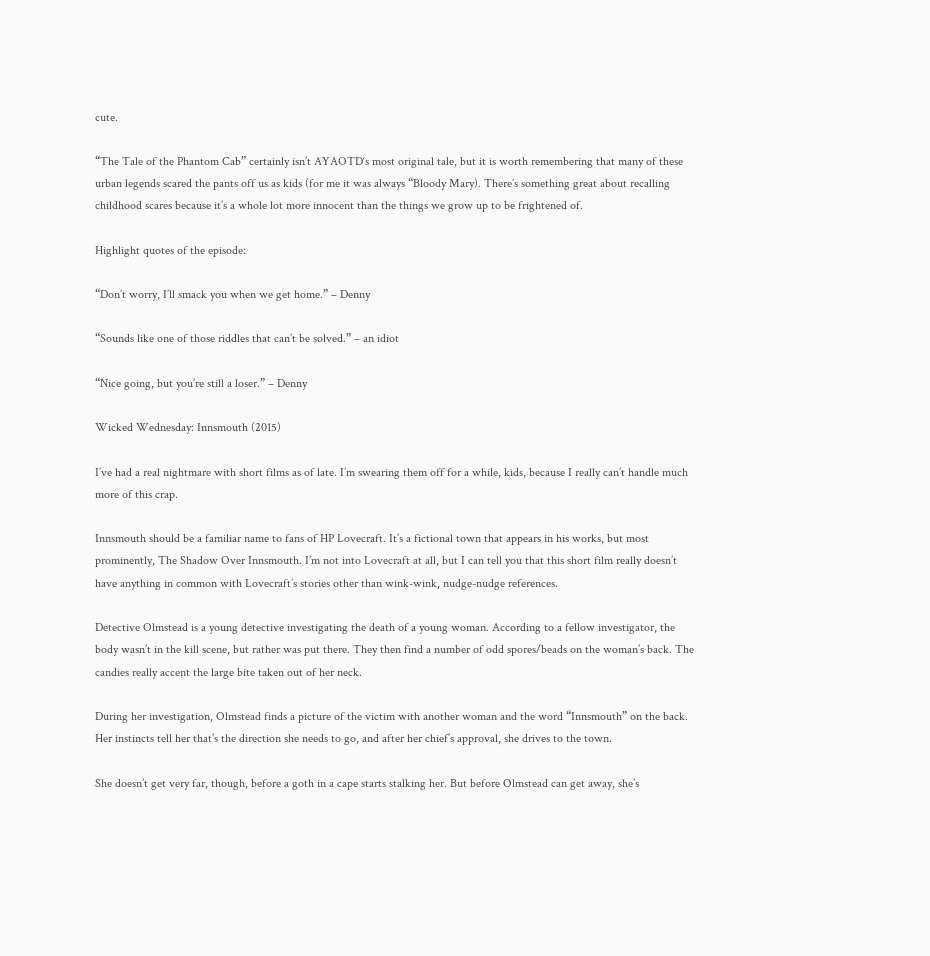cute.

“The Tale of the Phantom Cab” certainly isn’t AYAOTD‘s most original tale, but it is worth remembering that many of these urban legends scared the pants off us as kids (for me it was always “Bloody Mary). There’s something great about recalling childhood scares because it’s a whole lot more innocent than the things we grow up to be frightened of.

Highlight quotes of the episode:

“Don’t worry, I’ll smack you when we get home.” – Denny

“Sounds like one of those riddles that can’t be solved.” – an idiot

“Nice going, but you’re still a loser.” – Denny

Wicked Wednesday: Innsmouth (2015)

I’ve had a real nightmare with short films as of late. I’m swearing them off for a while, kids, because I really can’t handle much more of this crap.

Innsmouth should be a familiar name to fans of HP Lovecraft. It’s a fictional town that appears in his works, but most prominently, The Shadow Over Innsmouth. I’m not into Lovecraft at all, but I can tell you that this short film really doesn’t have anything in common with Lovecraft’s stories other than wink-wink, nudge-nudge references.

Detective Olmstead is a young detective investigating the death of a young woman. According to a fellow investigator, the body wasn’t in the kill scene, but rather was put there. They then find a number of odd spores/beads on the woman’s back. The candies really accent the large bite taken out of her neck.

During her investigation, Olmstead finds a picture of the victim with another woman and the word “Innsmouth” on the back. Her instincts tell her that’s the direction she needs to go, and after her chief’s approval, she drives to the town.

She doesn’t get very far, though, before a goth in a cape starts stalking her. But before Olmstead can get away, she’s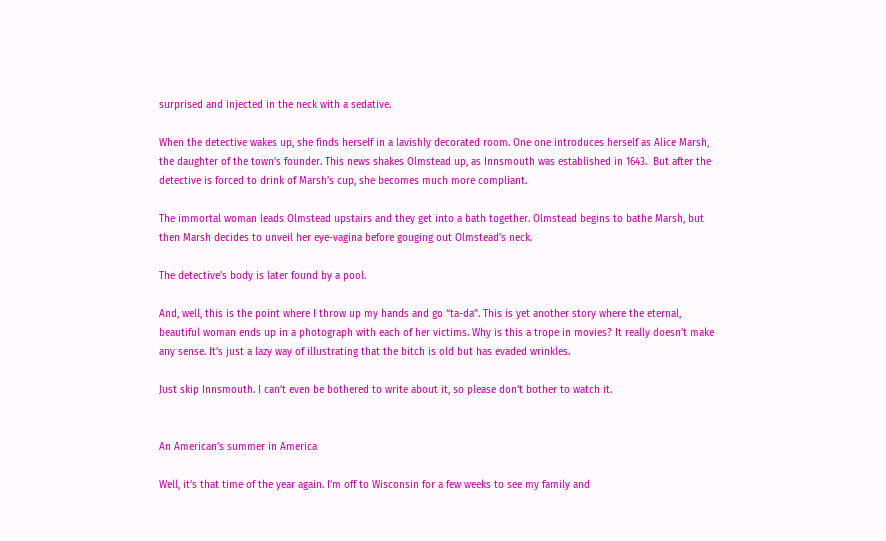surprised and injected in the neck with a sedative.

When the detective wakes up, she finds herself in a lavishly decorated room. One one introduces herself as Alice Marsh, the daughter of the town’s founder. This news shakes Olmstead up, as Innsmouth was established in 1643.  But after the detective is forced to drink of Marsh’s cup, she becomes much more compliant.

The immortal woman leads Olmstead upstairs and they get into a bath together. Olmstead begins to bathe Marsh, but then Marsh decides to unveil her eye-vagina before gouging out Olmstead’s neck.

The detective’s body is later found by a pool.

And, well, this is the point where I throw up my hands and go “ta-da”. This is yet another story where the eternal, beautiful woman ends up in a photograph with each of her victims. Why is this a trope in movies? It really doesn’t make any sense. It’s just a lazy way of illustrating that the bitch is old but has evaded wrinkles.

Just skip Innsmouth. I can’t even be bothered to write about it, so please don’t bother to watch it.


An American’s summer in America

Well, it’s that time of the year again. I’m off to Wisconsin for a few weeks to see my family and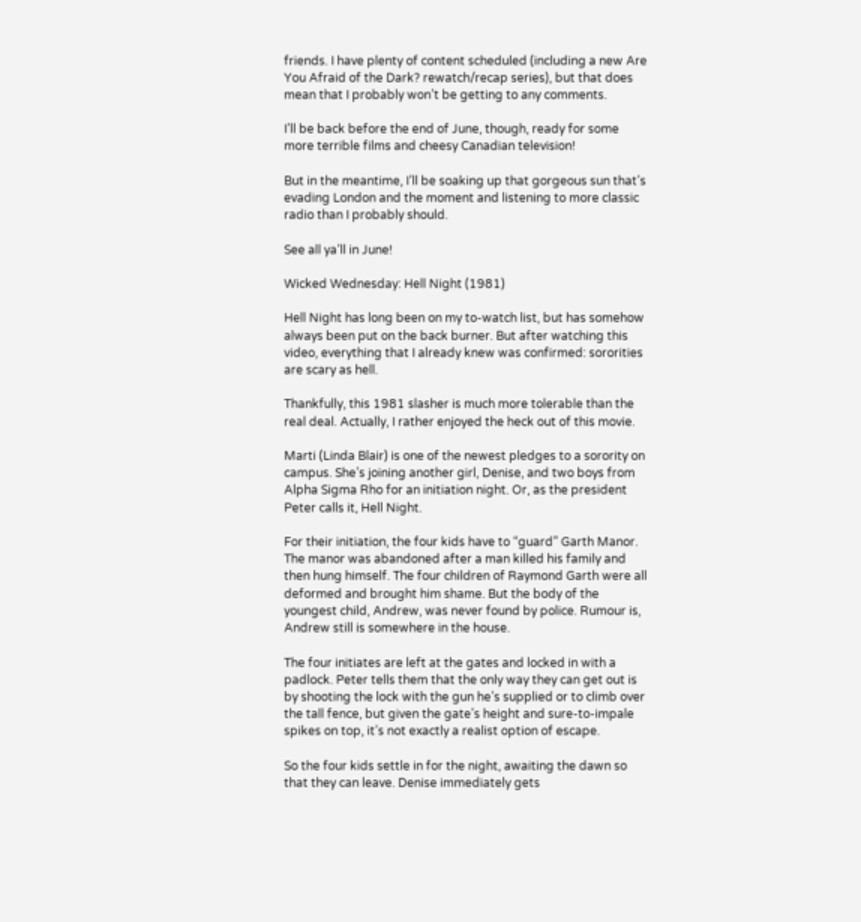friends. I have plenty of content scheduled (including a new Are You Afraid of the Dark? rewatch/recap series), but that does mean that I probably won’t be getting to any comments.

I’ll be back before the end of June, though, ready for some more terrible films and cheesy Canadian television!

But in the meantime, I’ll be soaking up that gorgeous sun that’s evading London and the moment and listening to more classic radio than I probably should.

See all ya’ll in June!

Wicked Wednesday: Hell Night (1981)

Hell Night has long been on my to-watch list, but has somehow always been put on the back burner. But after watching this video, everything that I already knew was confirmed: sororities are scary as hell.

Thankfully, this 1981 slasher is much more tolerable than the real deal. Actually, I rather enjoyed the heck out of this movie.

Marti (Linda Blair) is one of the newest pledges to a sorority on campus. She’s joining another girl, Denise, and two boys from Alpha Sigma Rho for an initiation night. Or, as the president Peter calls it, Hell Night.

For their initiation, the four kids have to “guard” Garth Manor. The manor was abandoned after a man killed his family and then hung himself. The four children of Raymond Garth were all deformed and brought him shame. But the body of the youngest child, Andrew, was never found by police. Rumour is, Andrew still is somewhere in the house.

The four initiates are left at the gates and locked in with a padlock. Peter tells them that the only way they can get out is by shooting the lock with the gun he’s supplied or to climb over the tall fence, but given the gate’s height and sure-to-impale spikes on top, it’s not exactly a realist option of escape.

So the four kids settle in for the night, awaiting the dawn so that they can leave. Denise immediately gets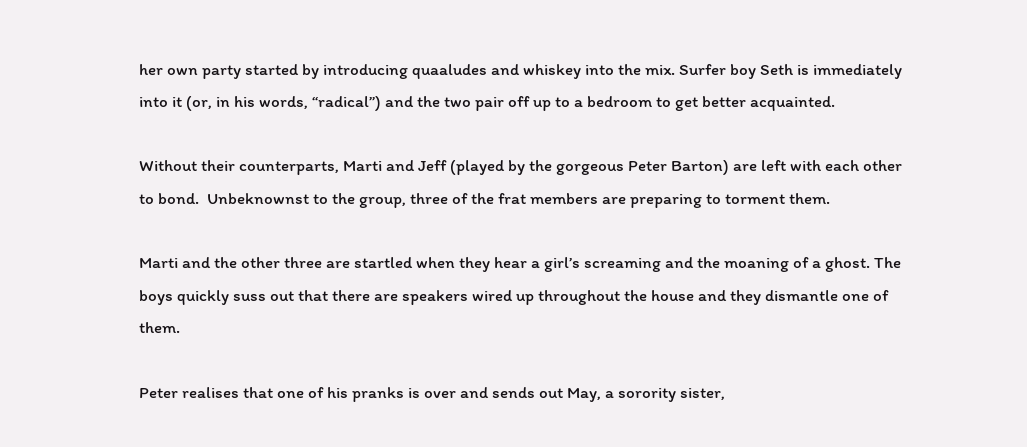her own party started by introducing quaaludes and whiskey into the mix. Surfer boy Seth is immediately into it (or, in his words, “radical”) and the two pair off up to a bedroom to get better acquainted.

Without their counterparts, Marti and Jeff (played by the gorgeous Peter Barton) are left with each other to bond.  Unbeknownst to the group, three of the frat members are preparing to torment them.

Marti and the other three are startled when they hear a girl’s screaming and the moaning of a ghost. The boys quickly suss out that there are speakers wired up throughout the house and they dismantle one of them.

Peter realises that one of his pranks is over and sends out May, a sorority sister,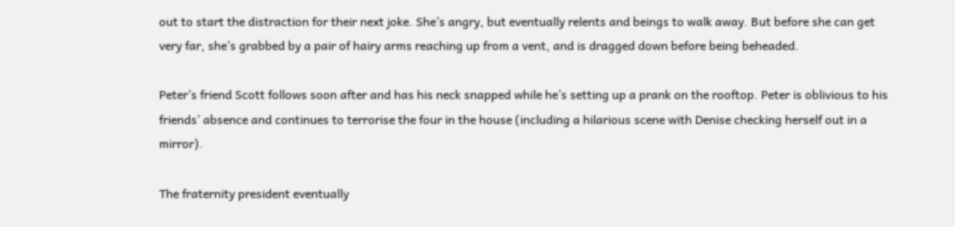out to start the distraction for their next joke. She’s angry, but eventually relents and beings to walk away. But before she can get very far, she’s grabbed by a pair of hairy arms reaching up from a vent, and is dragged down before being beheaded.

Peter’s friend Scott follows soon after and has his neck snapped while he’s setting up a prank on the rooftop. Peter is oblivious to his friends’ absence and continues to terrorise the four in the house (including a hilarious scene with Denise checking herself out in a mirror).

The fraternity president eventually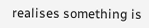realises something is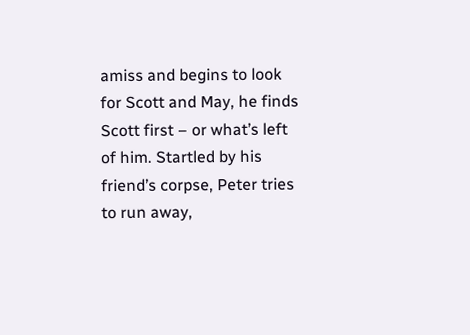amiss and begins to look for Scott and May, he finds Scott first – or what’s left of him. Startled by his friend’s corpse, Peter tries to run away,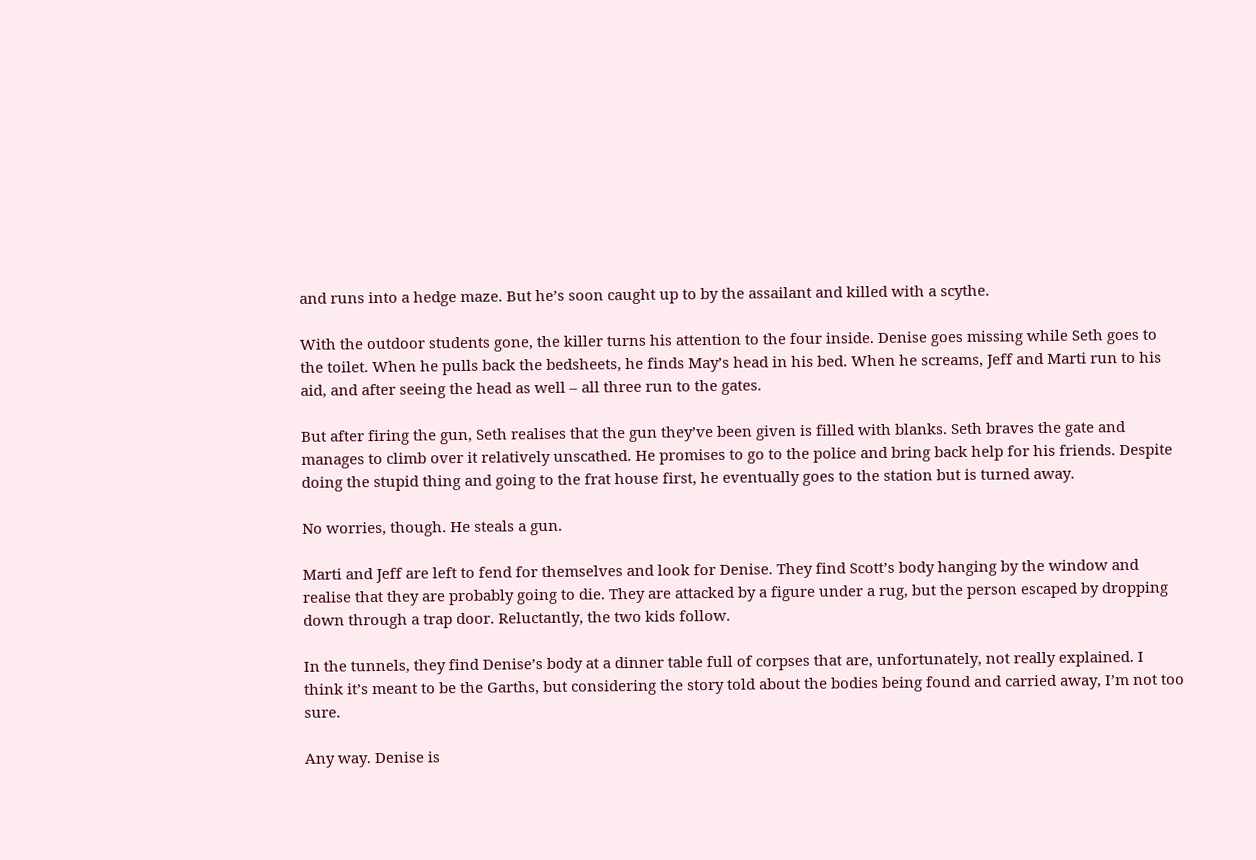and runs into a hedge maze. But he’s soon caught up to by the assailant and killed with a scythe.

With the outdoor students gone, the killer turns his attention to the four inside. Denise goes missing while Seth goes to the toilet. When he pulls back the bedsheets, he finds May’s head in his bed. When he screams, Jeff and Marti run to his aid, and after seeing the head as well – all three run to the gates.

But after firing the gun, Seth realises that the gun they’ve been given is filled with blanks. Seth braves the gate and manages to climb over it relatively unscathed. He promises to go to the police and bring back help for his friends. Despite doing the stupid thing and going to the frat house first, he eventually goes to the station but is turned away.

No worries, though. He steals a gun.

Marti and Jeff are left to fend for themselves and look for Denise. They find Scott’s body hanging by the window and realise that they are probably going to die. They are attacked by a figure under a rug, but the person escaped by dropping down through a trap door. Reluctantly, the two kids follow.

In the tunnels, they find Denise’s body at a dinner table full of corpses that are, unfortunately, not really explained. I think it’s meant to be the Garths, but considering the story told about the bodies being found and carried away, I’m not too sure.

Any way. Denise is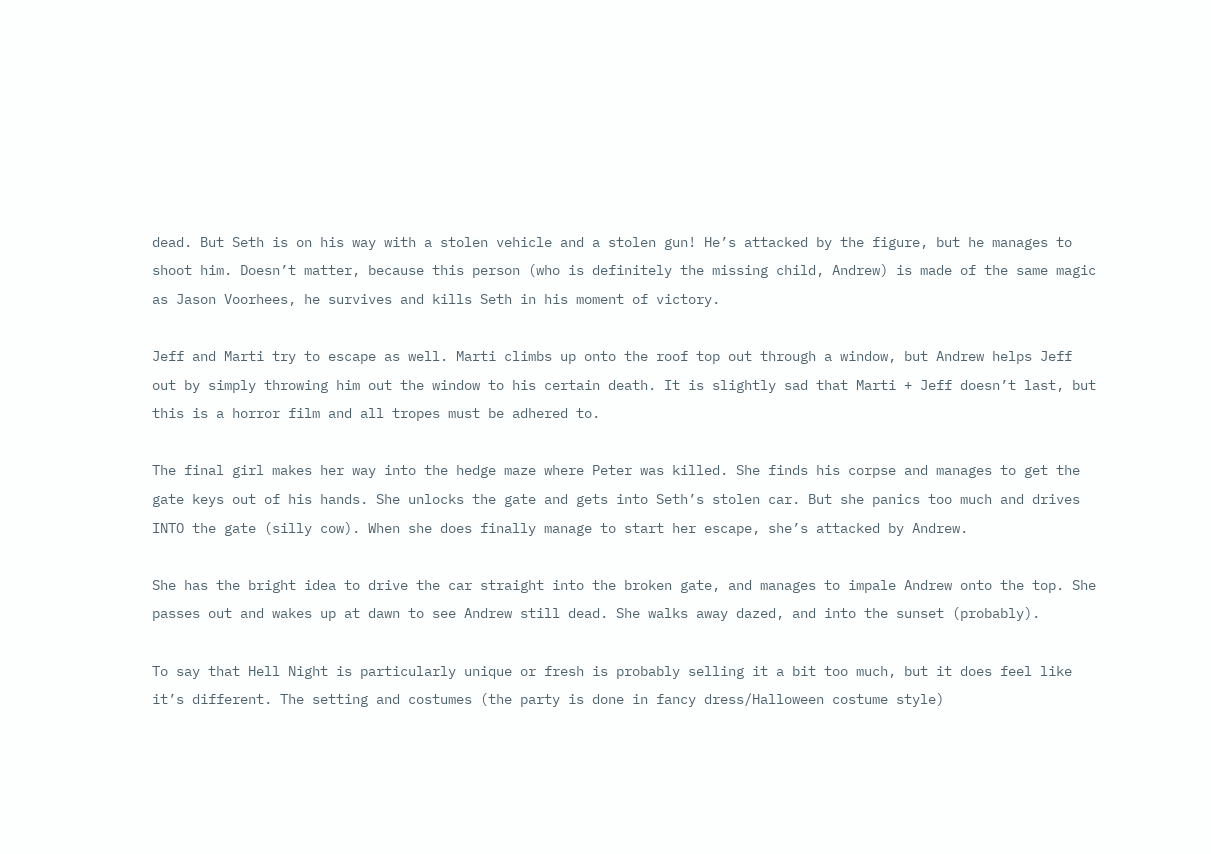dead. But Seth is on his way with a stolen vehicle and a stolen gun! He’s attacked by the figure, but he manages to shoot him. Doesn’t matter, because this person (who is definitely the missing child, Andrew) is made of the same magic as Jason Voorhees, he survives and kills Seth in his moment of victory.

Jeff and Marti try to escape as well. Marti climbs up onto the roof top out through a window, but Andrew helps Jeff out by simply throwing him out the window to his certain death. It is slightly sad that Marti + Jeff doesn’t last, but this is a horror film and all tropes must be adhered to.

The final girl makes her way into the hedge maze where Peter was killed. She finds his corpse and manages to get the gate keys out of his hands. She unlocks the gate and gets into Seth’s stolen car. But she panics too much and drives INTO the gate (silly cow). When she does finally manage to start her escape, she’s attacked by Andrew.

She has the bright idea to drive the car straight into the broken gate, and manages to impale Andrew onto the top. She passes out and wakes up at dawn to see Andrew still dead. She walks away dazed, and into the sunset (probably).

To say that Hell Night is particularly unique or fresh is probably selling it a bit too much, but it does feel like it’s different. The setting and costumes (the party is done in fancy dress/Halloween costume style)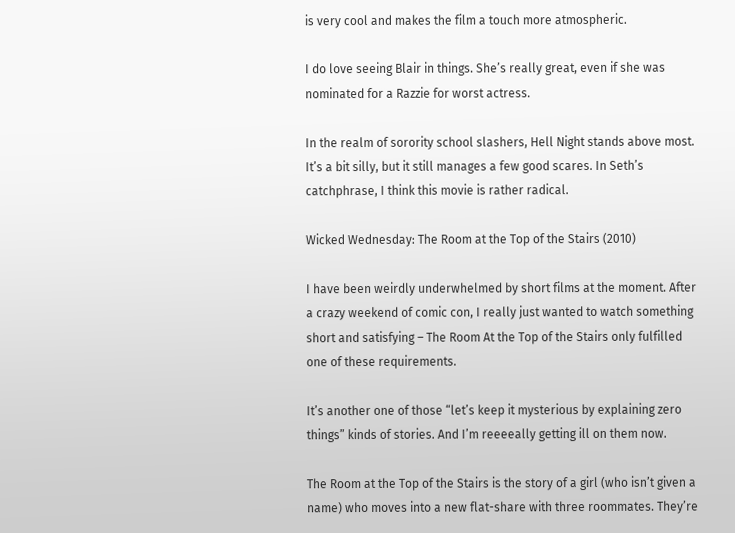is very cool and makes the film a touch more atmospheric.

I do love seeing Blair in things. She’s really great, even if she was nominated for a Razzie for worst actress.

In the realm of sorority school slashers, Hell Night stands above most. It’s a bit silly, but it still manages a few good scares. In Seth’s catchphrase, I think this movie is rather radical.

Wicked Wednesday: The Room at the Top of the Stairs (2010)

I have been weirdly underwhelmed by short films at the moment. After a crazy weekend of comic con, I really just wanted to watch something short and satisfying – The Room At the Top of the Stairs only fulfilled one of these requirements.

It’s another one of those “let’s keep it mysterious by explaining zero things” kinds of stories. And I’m reeeeally getting ill on them now.

The Room at the Top of the Stairs is the story of a girl (who isn’t given a name) who moves into a new flat-share with three roommates. They’re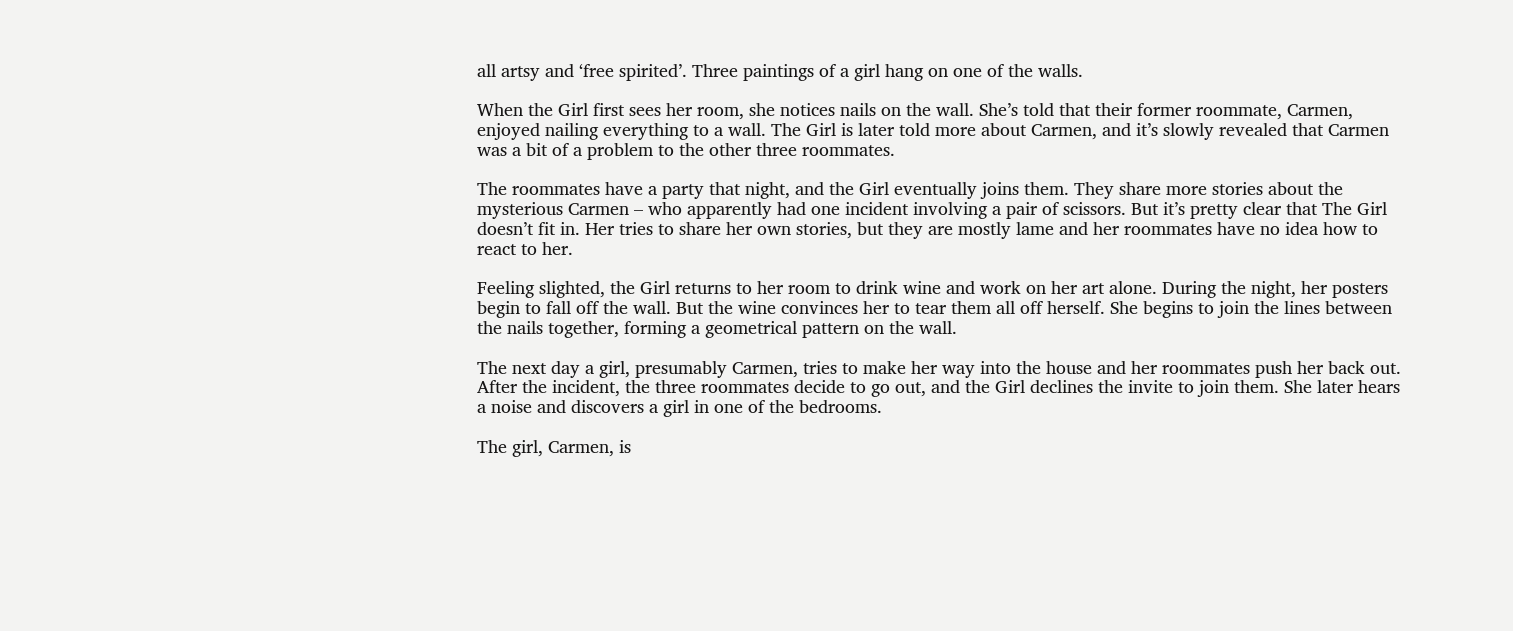all artsy and ‘free spirited’. Three paintings of a girl hang on one of the walls.

When the Girl first sees her room, she notices nails on the wall. She’s told that their former roommate, Carmen, enjoyed nailing everything to a wall. The Girl is later told more about Carmen, and it’s slowly revealed that Carmen was a bit of a problem to the other three roommates.

The roommates have a party that night, and the Girl eventually joins them. They share more stories about the mysterious Carmen – who apparently had one incident involving a pair of scissors. But it’s pretty clear that The Girl doesn’t fit in. Her tries to share her own stories, but they are mostly lame and her roommates have no idea how to react to her.

Feeling slighted, the Girl returns to her room to drink wine and work on her art alone. During the night, her posters begin to fall off the wall. But the wine convinces her to tear them all off herself. She begins to join the lines between the nails together, forming a geometrical pattern on the wall.

The next day a girl, presumably Carmen, tries to make her way into the house and her roommates push her back out. After the incident, the three roommates decide to go out, and the Girl declines the invite to join them. She later hears a noise and discovers a girl in one of the bedrooms.

The girl, Carmen, is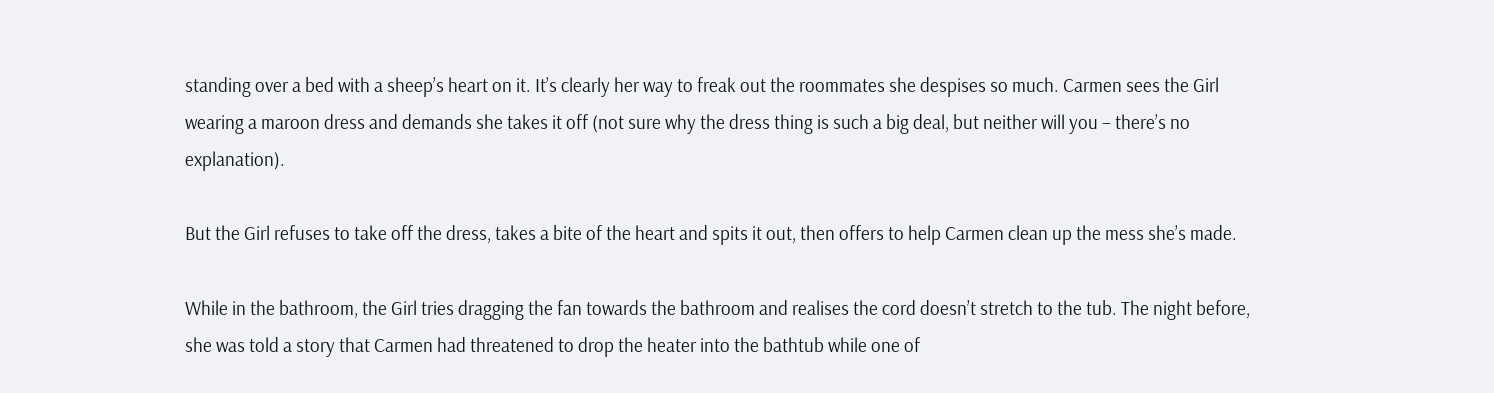standing over a bed with a sheep’s heart on it. It’s clearly her way to freak out the roommates she despises so much. Carmen sees the Girl wearing a maroon dress and demands she takes it off (not sure why the dress thing is such a big deal, but neither will you – there’s no explanation).

But the Girl refuses to take off the dress, takes a bite of the heart and spits it out, then offers to help Carmen clean up the mess she’s made.

While in the bathroom, the Girl tries dragging the fan towards the bathroom and realises the cord doesn’t stretch to the tub. The night before, she was told a story that Carmen had threatened to drop the heater into the bathtub while one of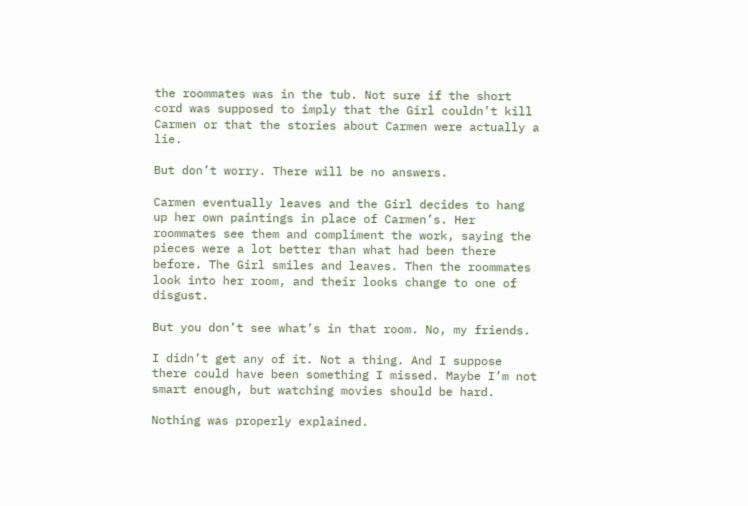the roommates was in the tub. Not sure if the short cord was supposed to imply that the Girl couldn’t kill Carmen or that the stories about Carmen were actually a lie.

But don’t worry. There will be no answers.

Carmen eventually leaves and the Girl decides to hang up her own paintings in place of Carmen’s. Her roommates see them and compliment the work, saying the pieces were a lot better than what had been there before. The Girl smiles and leaves. Then the roommates look into her room, and their looks change to one of disgust.

But you don’t see what’s in that room. No, my friends.

I didn’t get any of it. Not a thing. And I suppose there could have been something I missed. Maybe I’m not smart enough, but watching movies should be hard.

Nothing was properly explained.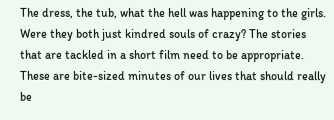The dress, the tub, what the hell was happening to the girls. Were they both just kindred souls of crazy? The stories that are tackled in a short film need to be appropriate. These are bite-sized minutes of our lives that should really be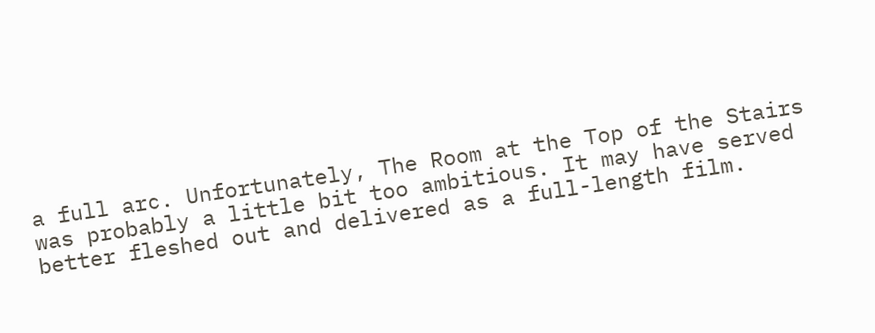a full arc. Unfortunately, The Room at the Top of the Stairs was probably a little bit too ambitious. It may have served better fleshed out and delivered as a full-length film.